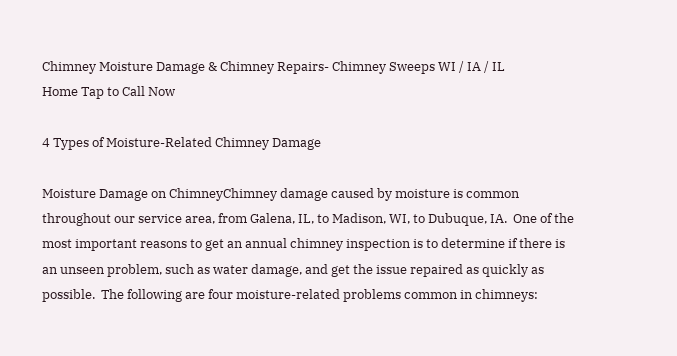Chimney Moisture Damage & Chimney Repairs- Chimney Sweeps WI / IA / IL
Home Tap to Call Now

4 Types of Moisture-Related Chimney Damage

Moisture Damage on ChimneyChimney damage caused by moisture is common throughout our service area, from Galena, IL, to Madison, WI, to Dubuque, IA.  One of the most important reasons to get an annual chimney inspection is to determine if there is an unseen problem, such as water damage, and get the issue repaired as quickly as possible.  The following are four moisture-related problems common in chimneys: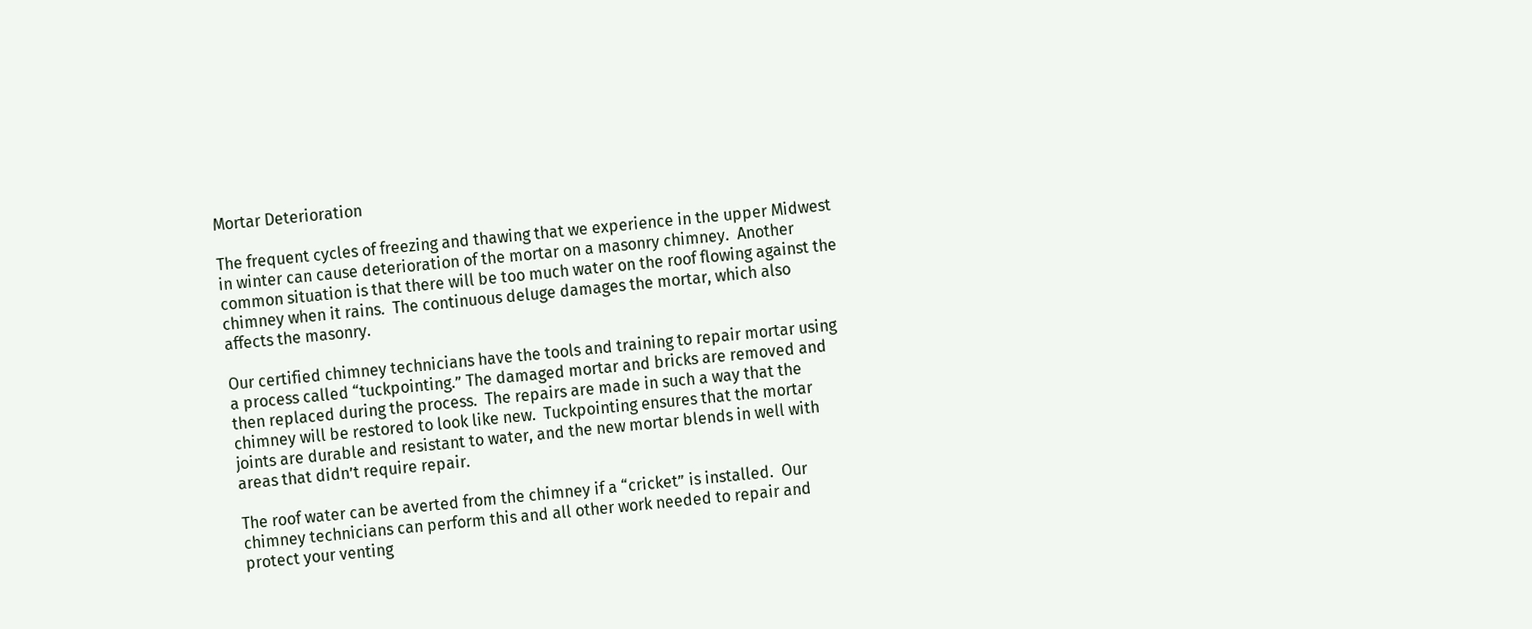Mortar Deterioration

The frequent cycles of freezing and thawing that we experience in the upper Midwest in winter can cause deterioration of the mortar on a masonry chimney.  Another common situation is that there will be too much water on the roof flowing against the chimney when it rains.  The continuous deluge damages the mortar, which also affects the masonry.

Our certified chimney technicians have the tools and training to repair mortar using a process called “tuckpointing.” The damaged mortar and bricks are removed and then replaced during the process.  The repairs are made in such a way that the chimney will be restored to look like new.  Tuckpointing ensures that the mortar joints are durable and resistant to water, and the new mortar blends in well with areas that didn’t require repair.

The roof water can be averted from the chimney if a “cricket” is installed.  Our chimney technicians can perform this and all other work needed to repair and protect your venting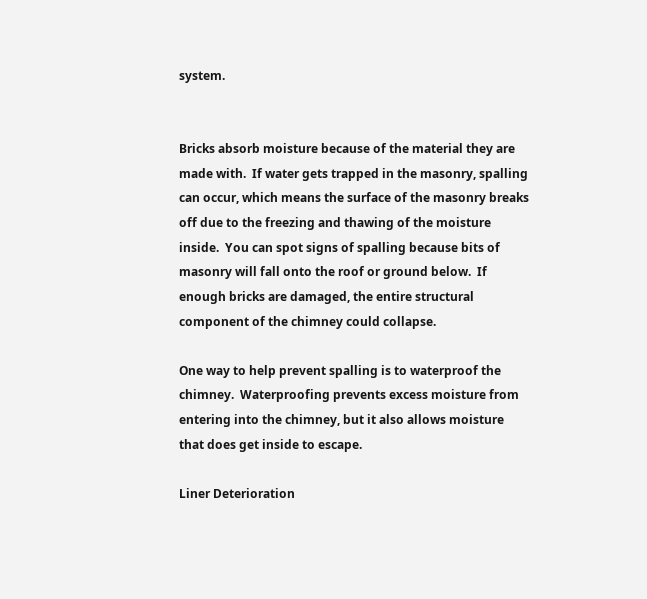system.


Bricks absorb moisture because of the material they are made with.  If water gets trapped in the masonry, spalling can occur, which means the surface of the masonry breaks off due to the freezing and thawing of the moisture inside.  You can spot signs of spalling because bits of masonry will fall onto the roof or ground below.  If enough bricks are damaged, the entire structural component of the chimney could collapse.

One way to help prevent spalling is to waterproof the chimney.  Waterproofing prevents excess moisture from entering into the chimney, but it also allows moisture that does get inside to escape.

Liner Deterioration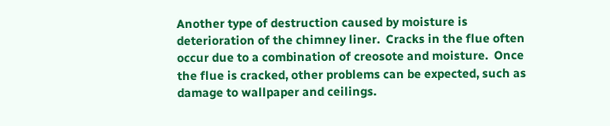Another type of destruction caused by moisture is deterioration of the chimney liner.  Cracks in the flue often occur due to a combination of creosote and moisture.  Once the flue is cracked, other problems can be expected, such as damage to wallpaper and ceilings.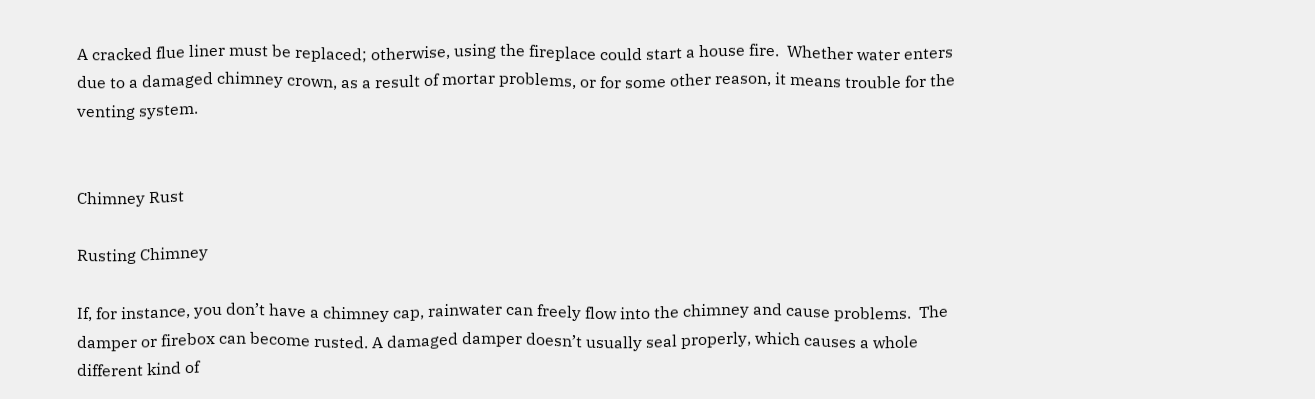A cracked flue liner must be replaced; otherwise, using the fireplace could start a house fire.  Whether water enters due to a damaged chimney crown, as a result of mortar problems, or for some other reason, it means trouble for the venting system.


Chimney Rust

Rusting Chimney

If, for instance, you don’t have a chimney cap, rainwater can freely flow into the chimney and cause problems.  The damper or firebox can become rusted. A damaged damper doesn’t usually seal properly, which causes a whole different kind of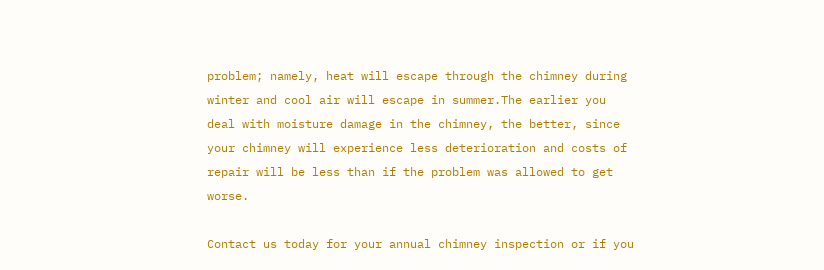problem; namely, heat will escape through the chimney during winter and cool air will escape in summer.The earlier you deal with moisture damage in the chimney, the better, since your chimney will experience less deterioration and costs of repair will be less than if the problem was allowed to get worse.

Contact us today for your annual chimney inspection or if you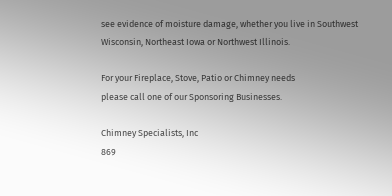see evidence of moisture damage, whether you live in Southwest Wisconsin, Northeast Iowa or Northwest Illinois.

For your Fireplace, Stove, Patio or Chimney needs
please call one of our Sponsoring Businesses.

Chimney Specialists, Inc
869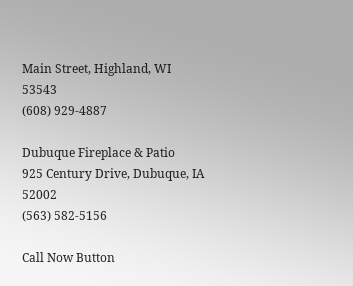Main Street, Highland, WI 53543
(608) 929-4887

Dubuque Fireplace & Patio
925 Century Drive, Dubuque, IA 52002
(563) 582-5156

Call Now Button